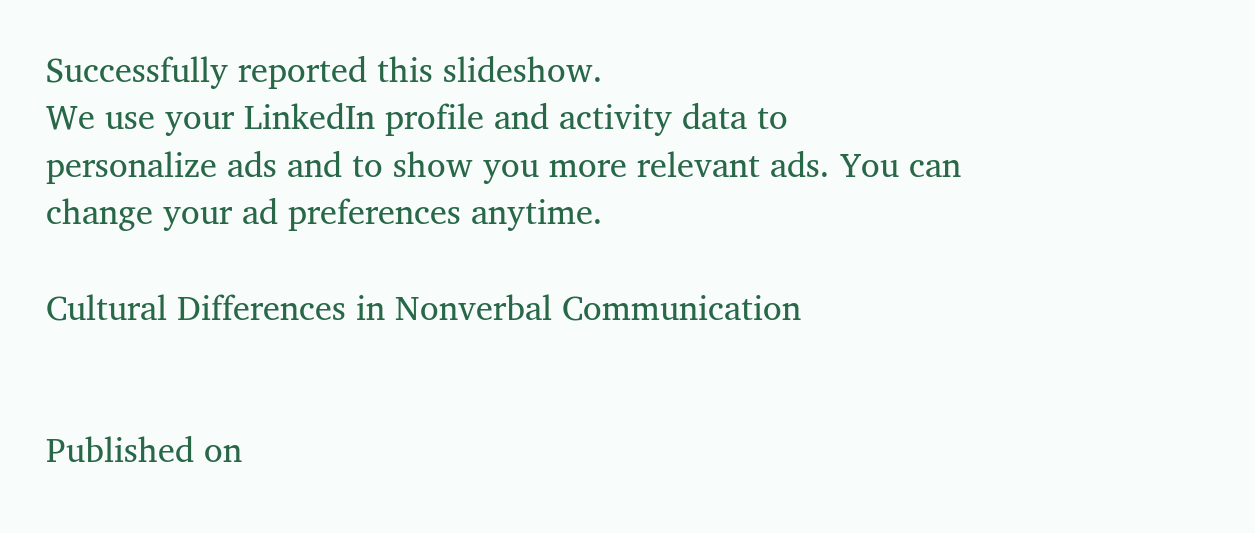Successfully reported this slideshow.
We use your LinkedIn profile and activity data to personalize ads and to show you more relevant ads. You can change your ad preferences anytime.

Cultural Differences in Nonverbal Communication


Published on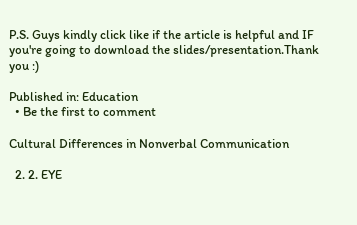P.S. Guys kindly click like if the article is helpful and IF you're going to download the slides/presentation.Thank you :)

Published in: Education
  • Be the first to comment

Cultural Differences in Nonverbal Communication

  2. 2. EYE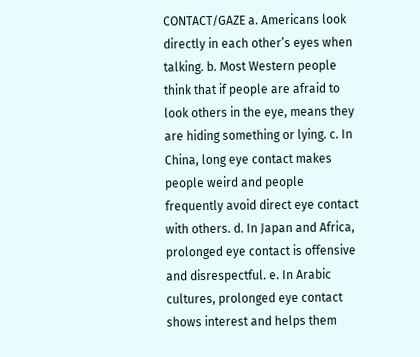CONTACT/GAZE a. Americans look directly in each other’s eyes when talking. b. Most Western people think that if people are afraid to look others in the eye, means they are hiding something or lying. c. In China, long eye contact makes people weird and people frequently avoid direct eye contact with others. d. In Japan and Africa, prolonged eye contact is offensive and disrespectful. e. In Arabic cultures, prolonged eye contact shows interest and helps them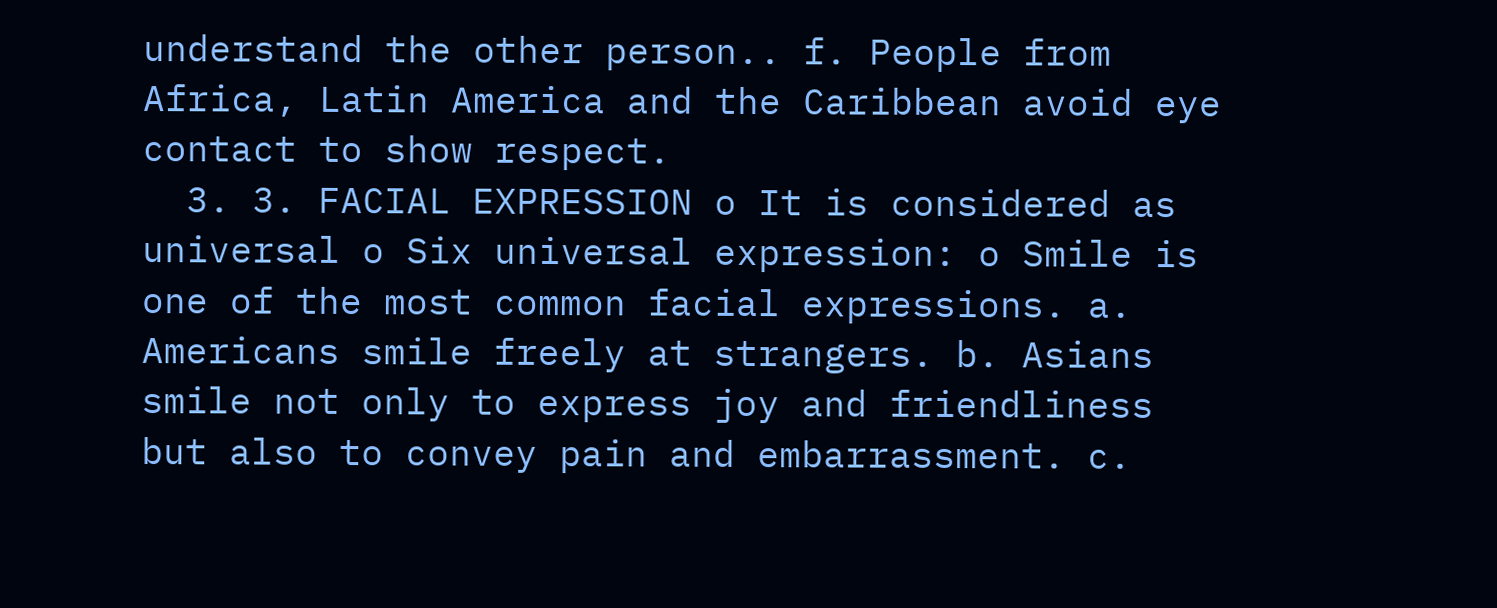understand the other person.. f. People from Africa, Latin America and the Caribbean avoid eye contact to show respect.
  3. 3. FACIAL EXPRESSION o It is considered as universal o Six universal expression: o Smile is one of the most common facial expressions. a. Americans smile freely at strangers. b. Asians smile not only to express joy and friendliness but also to convey pain and embarrassment. c.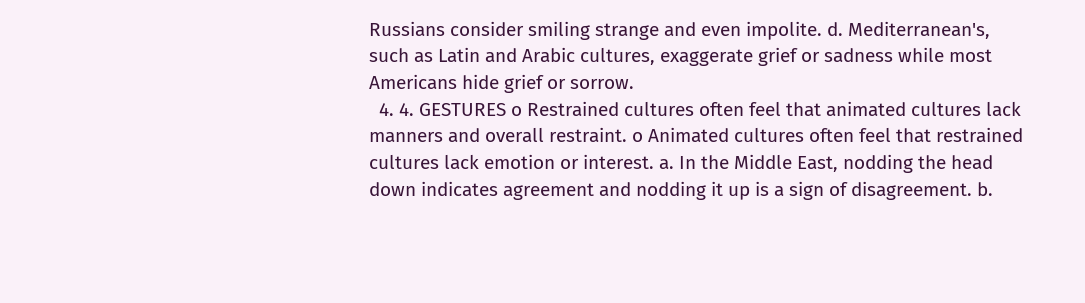Russians consider smiling strange and even impolite. d. Mediterranean's, such as Latin and Arabic cultures, exaggerate grief or sadness while most Americans hide grief or sorrow.
  4. 4. GESTURES o Restrained cultures often feel that animated cultures lack manners and overall restraint. o Animated cultures often feel that restrained cultures lack emotion or interest. a. In the Middle East, nodding the head down indicates agreement and nodding it up is a sign of disagreement. b.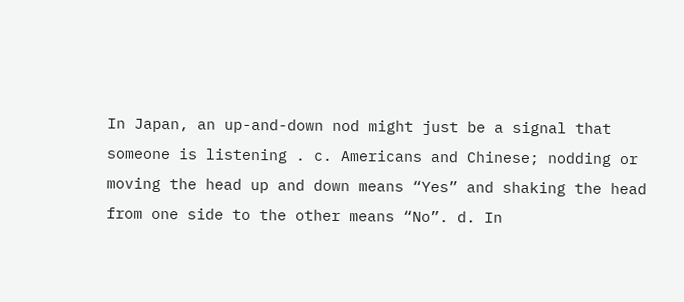In Japan, an up-and-down nod might just be a signal that someone is listening . c. Americans and Chinese; nodding or moving the head up and down means “Yes” and shaking the head from one side to the other means “No”. d. In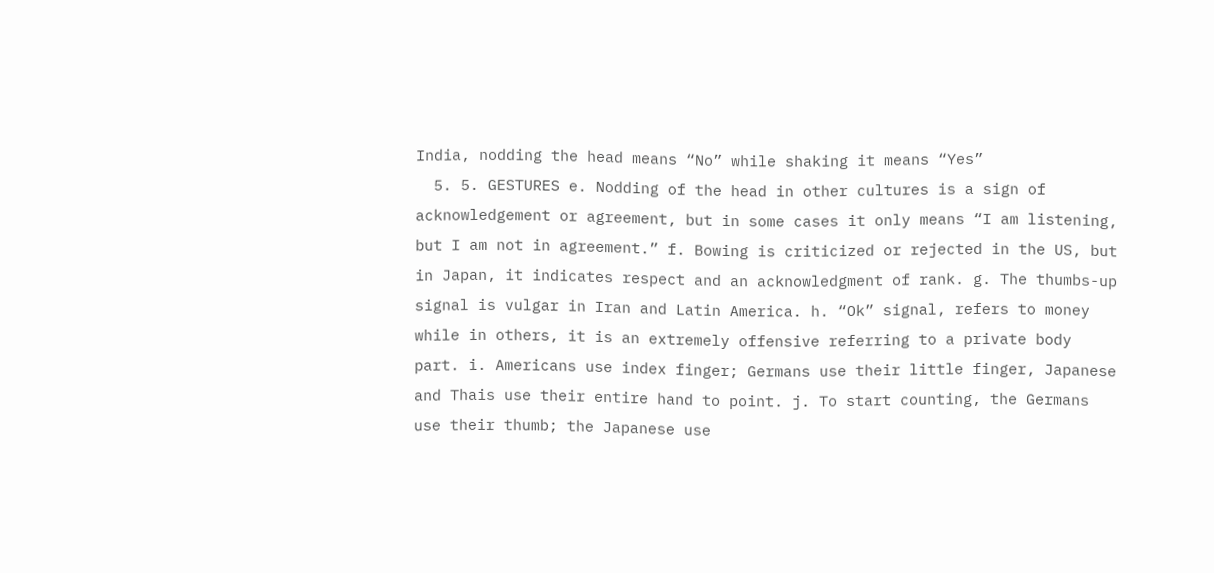India, nodding the head means “No” while shaking it means “Yes”
  5. 5. GESTURES e. Nodding of the head in other cultures is a sign of acknowledgement or agreement, but in some cases it only means “I am listening, but I am not in agreement.” f. Bowing is criticized or rejected in the US, but in Japan, it indicates respect and an acknowledgment of rank. g. The thumbs-up signal is vulgar in Iran and Latin America. h. “Ok” signal, refers to money while in others, it is an extremely offensive referring to a private body part. i. Americans use index finger; Germans use their little finger, Japanese and Thais use their entire hand to point. j. To start counting, the Germans use their thumb; the Japanese use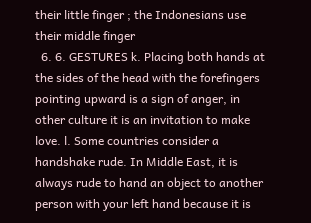their little finger ; the Indonesians use their middle finger
  6. 6. GESTURES k. Placing both hands at the sides of the head with the forefingers pointing upward is a sign of anger, in other culture it is an invitation to make love. l. Some countries consider a handshake rude. In Middle East, it is always rude to hand an object to another person with your left hand because it is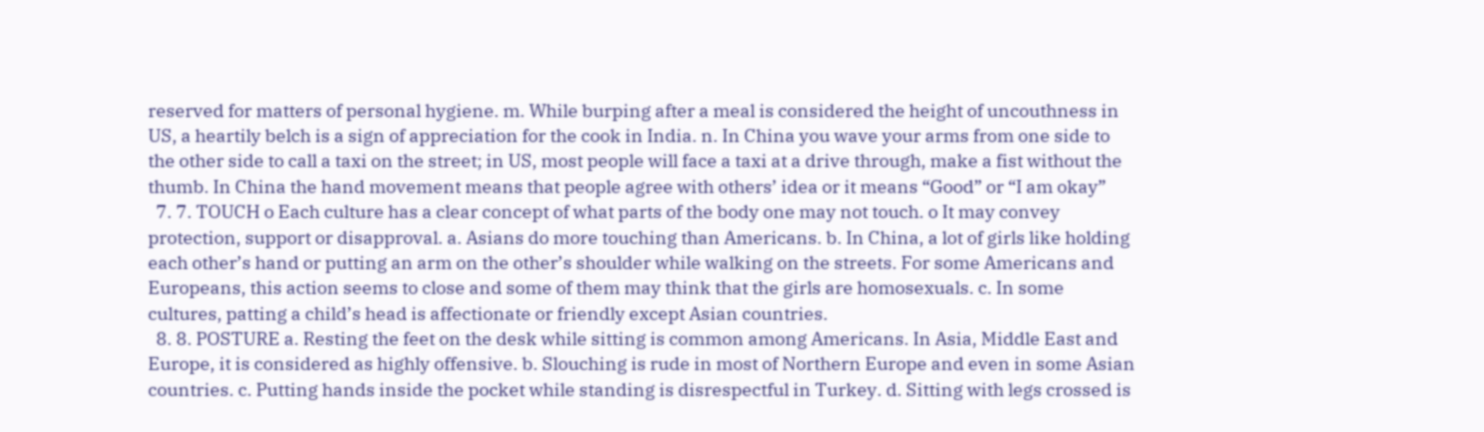reserved for matters of personal hygiene. m. While burping after a meal is considered the height of uncouthness in US, a heartily belch is a sign of appreciation for the cook in India. n. In China you wave your arms from one side to the other side to call a taxi on the street; in US, most people will face a taxi at a drive through, make a fist without the thumb. In China the hand movement means that people agree with others’ idea or it means “Good” or “I am okay”
  7. 7. TOUCH o Each culture has a clear concept of what parts of the body one may not touch. o It may convey protection, support or disapproval. a. Asians do more touching than Americans. b. In China, a lot of girls like holding each other’s hand or putting an arm on the other’s shoulder while walking on the streets. For some Americans and Europeans, this action seems to close and some of them may think that the girls are homosexuals. c. In some cultures, patting a child’s head is affectionate or friendly except Asian countries.
  8. 8. POSTURE a. Resting the feet on the desk while sitting is common among Americans. In Asia, Middle East and Europe, it is considered as highly offensive. b. Slouching is rude in most of Northern Europe and even in some Asian countries. c. Putting hands inside the pocket while standing is disrespectful in Turkey. d. Sitting with legs crossed is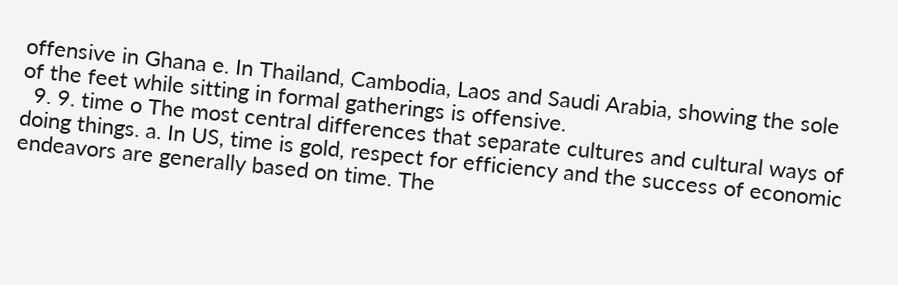offensive in Ghana e. In Thailand, Cambodia, Laos and Saudi Arabia, showing the sole of the feet while sitting in formal gatherings is offensive.
  9. 9. time o The most central differences that separate cultures and cultural ways of doing things. a. In US, time is gold, respect for efficiency and the success of economic endeavors are generally based on time. The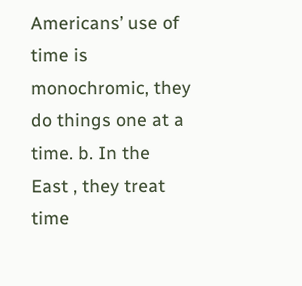Americans’ use of time is monochromic, they do things one at a time. b. In the East , they treat time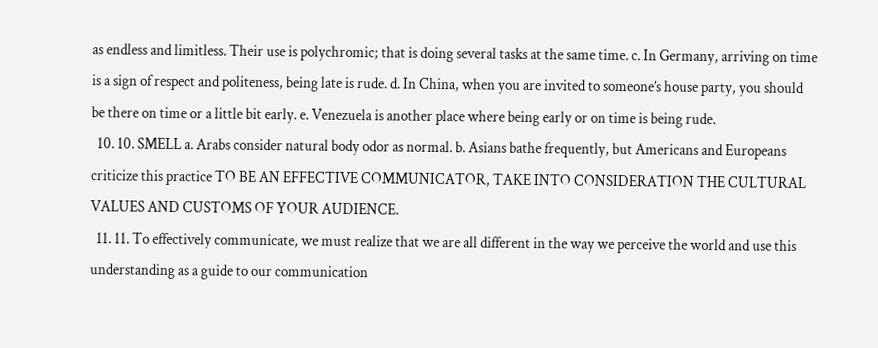as endless and limitless. Their use is polychromic; that is doing several tasks at the same time. c. In Germany, arriving on time is a sign of respect and politeness, being late is rude. d. In China, when you are invited to someone’s house party, you should be there on time or a little bit early. e. Venezuela is another place where being early or on time is being rude.
  10. 10. SMELL a. Arabs consider natural body odor as normal. b. Asians bathe frequently, but Americans and Europeans criticize this practice TO BE AN EFFECTIVE COMMUNICATOR, TAKE INTO CONSIDERATION THE CULTURAL VALUES AND CUSTOMS OF YOUR AUDIENCE.
  11. 11. To effectively communicate, we must realize that we are all different in the way we perceive the world and use this understanding as a guide to our communication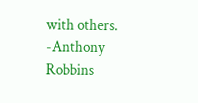with others. -Anthony Robbins